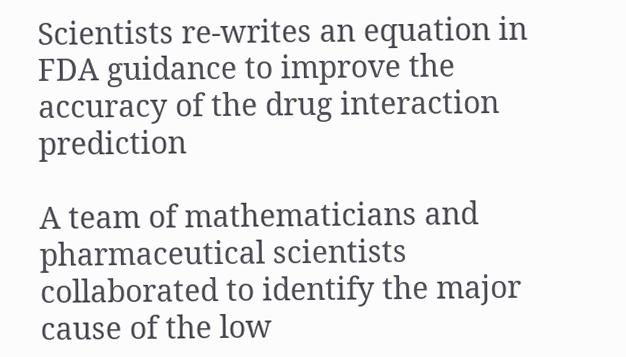Scientists re-writes an equation in FDA guidance to improve the accuracy of the drug interaction prediction

A team of mathematicians and pharmaceutical scientists collaborated to identify the major cause of the low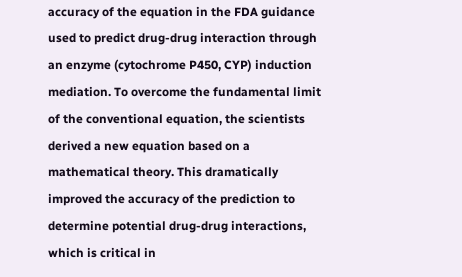accuracy of the equation in the FDA guidance used to predict drug-drug interaction through an enzyme (cytochrome P450, CYP) induction mediation. To overcome the fundamental limit of the conventional equation, the scientists derived a new equation based on a mathematical theory. This dramatically improved the accuracy of the prediction to determine potential drug-drug interactions, which is critical in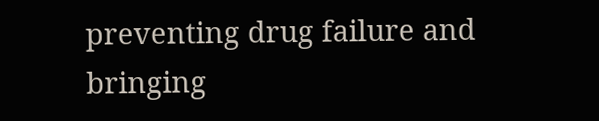preventing drug failure and bringing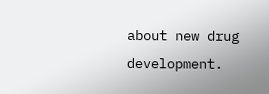about new drug development.